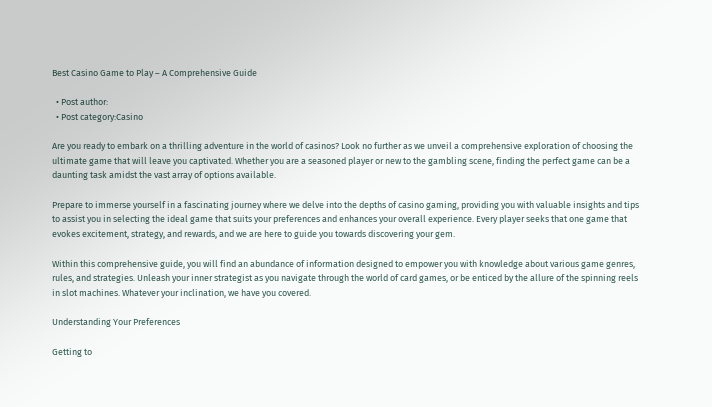Best Casino Game to Play – A Comprehensive Guide

  • Post author:
  • Post category:Casino

Are you ready to embark on a thrilling adventure in the world of casinos? Look no further as we unveil a comprehensive exploration of choosing the ultimate game that will leave you captivated. Whether you are a seasoned player or new to the gambling scene, finding the perfect game can be a daunting task amidst the vast array of options available.

Prepare to immerse yourself in a fascinating journey where we delve into the depths of casino gaming, providing you with valuable insights and tips to assist you in selecting the ideal game that suits your preferences and enhances your overall experience. Every player seeks that one game that evokes excitement, strategy, and rewards, and we are here to guide you towards discovering your gem.

Within this comprehensive guide, you will find an abundance of information designed to empower you with knowledge about various game genres, rules, and strategies. Unleash your inner strategist as you navigate through the world of card games, or be enticed by the allure of the spinning reels in slot machines. Whatever your inclination, we have you covered.

Understanding Your Preferences

Getting to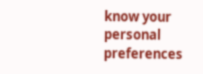know your personal preferences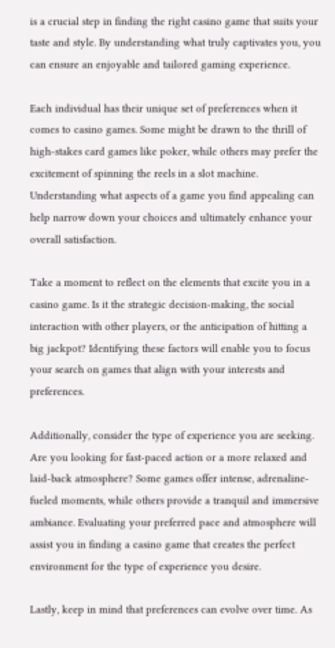is a crucial step in finding the right casino game that suits your taste and style. By understanding what truly captivates you, you can ensure an enjoyable and tailored gaming experience.

Each individual has their unique set of preferences when it comes to casino games. Some might be drawn to the thrill of high-stakes card games like poker, while others may prefer the excitement of spinning the reels in a slot machine. Understanding what aspects of a game you find appealing can help narrow down your choices and ultimately enhance your overall satisfaction.

Take a moment to reflect on the elements that excite you in a casino game. Is it the strategic decision-making, the social interaction with other players, or the anticipation of hitting a big jackpot? Identifying these factors will enable you to focus your search on games that align with your interests and preferences.

Additionally, consider the type of experience you are seeking. Are you looking for fast-paced action or a more relaxed and laid-back atmosphere? Some games offer intense, adrenaline-fueled moments, while others provide a tranquil and immersive ambiance. Evaluating your preferred pace and atmosphere will assist you in finding a casino game that creates the perfect environment for the type of experience you desire.

Lastly, keep in mind that preferences can evolve over time. As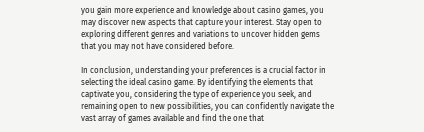you gain more experience and knowledge about casino games, you may discover new aspects that capture your interest. Stay open to exploring different genres and variations to uncover hidden gems that you may not have considered before.

In conclusion, understanding your preferences is a crucial factor in selecting the ideal casino game. By identifying the elements that captivate you, considering the type of experience you seek, and remaining open to new possibilities, you can confidently navigate the vast array of games available and find the one that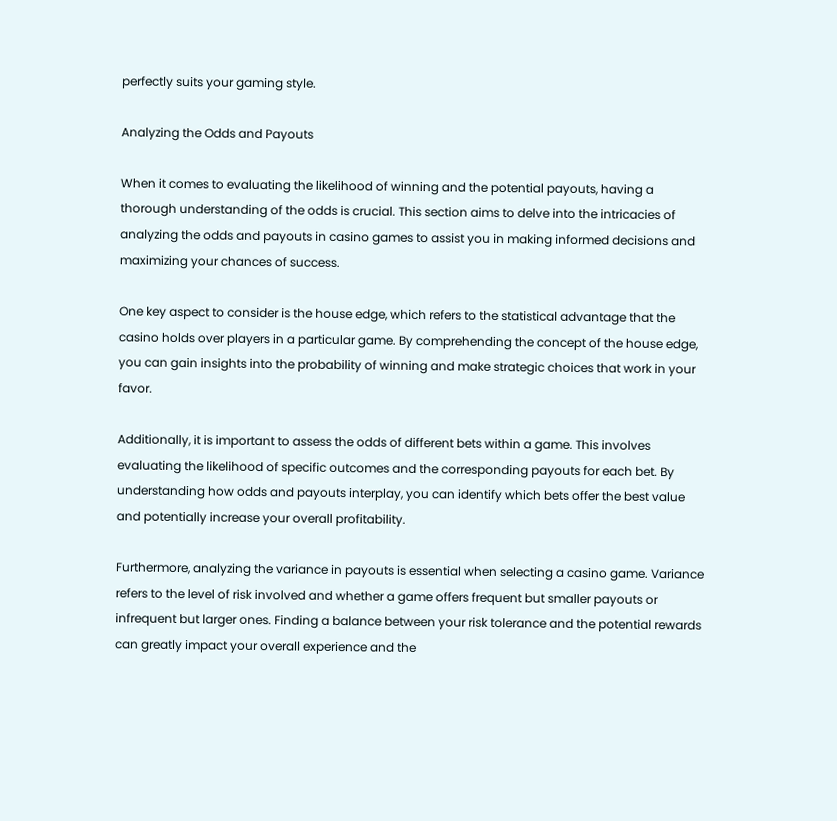perfectly suits your gaming style.

Analyzing the Odds and Payouts

When it comes to evaluating the likelihood of winning and the potential payouts, having a thorough understanding of the odds is crucial. This section aims to delve into the intricacies of analyzing the odds and payouts in casino games to assist you in making informed decisions and maximizing your chances of success.

One key aspect to consider is the house edge, which refers to the statistical advantage that the casino holds over players in a particular game. By comprehending the concept of the house edge, you can gain insights into the probability of winning and make strategic choices that work in your favor.

Additionally, it is important to assess the odds of different bets within a game. This involves evaluating the likelihood of specific outcomes and the corresponding payouts for each bet. By understanding how odds and payouts interplay, you can identify which bets offer the best value and potentially increase your overall profitability.

Furthermore, analyzing the variance in payouts is essential when selecting a casino game. Variance refers to the level of risk involved and whether a game offers frequent but smaller payouts or infrequent but larger ones. Finding a balance between your risk tolerance and the potential rewards can greatly impact your overall experience and the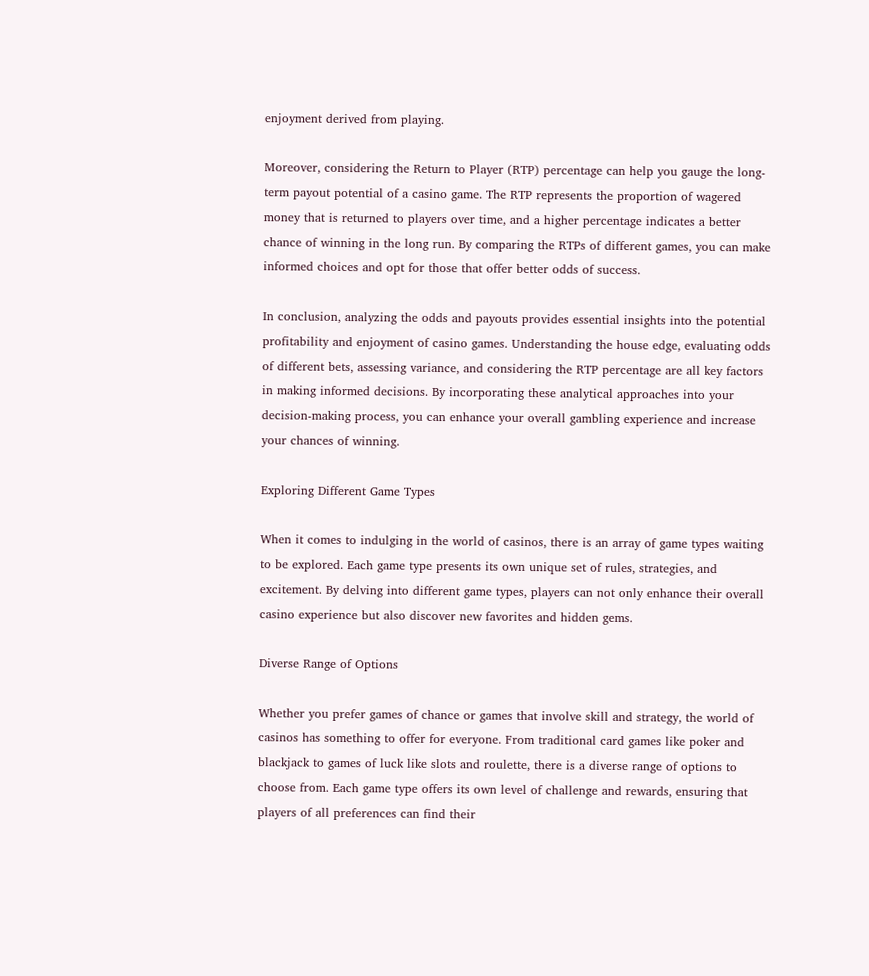enjoyment derived from playing.

Moreover, considering the Return to Player (RTP) percentage can help you gauge the long-term payout potential of a casino game. The RTP represents the proportion of wagered money that is returned to players over time, and a higher percentage indicates a better chance of winning in the long run. By comparing the RTPs of different games, you can make informed choices and opt for those that offer better odds of success.

In conclusion, analyzing the odds and payouts provides essential insights into the potential profitability and enjoyment of casino games. Understanding the house edge, evaluating odds of different bets, assessing variance, and considering the RTP percentage are all key factors in making informed decisions. By incorporating these analytical approaches into your decision-making process, you can enhance your overall gambling experience and increase your chances of winning.

Exploring Different Game Types

When it comes to indulging in the world of casinos, there is an array of game types waiting to be explored. Each game type presents its own unique set of rules, strategies, and excitement. By delving into different game types, players can not only enhance their overall casino experience but also discover new favorites and hidden gems.

Diverse Range of Options

Whether you prefer games of chance or games that involve skill and strategy, the world of casinos has something to offer for everyone. From traditional card games like poker and blackjack to games of luck like slots and roulette, there is a diverse range of options to choose from. Each game type offers its own level of challenge and rewards, ensuring that players of all preferences can find their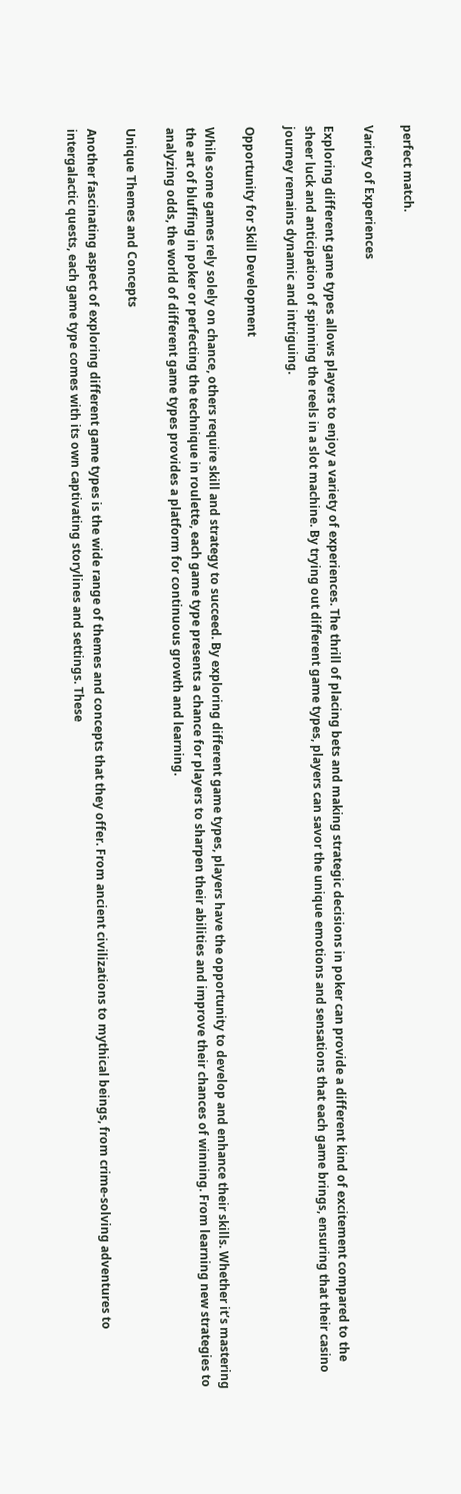perfect match.

Variety of Experiences

Exploring different game types allows players to enjoy a variety of experiences. The thrill of placing bets and making strategic decisions in poker can provide a different kind of excitement compared to the sheer luck and anticipation of spinning the reels in a slot machine. By trying out different game types, players can savor the unique emotions and sensations that each game brings, ensuring that their casino journey remains dynamic and intriguing.

Opportunity for Skill Development

While some games rely solely on chance, others require skill and strategy to succeed. By exploring different game types, players have the opportunity to develop and enhance their skills. Whether it’s mastering the art of bluffing in poker or perfecting the technique in roulette, each game type presents a chance for players to sharpen their abilities and improve their chances of winning. From learning new strategies to analyzing odds, the world of different game types provides a platform for continuous growth and learning.

Unique Themes and Concepts

Another fascinating aspect of exploring different game types is the wide range of themes and concepts that they offer. From ancient civilizations to mythical beings, from crime-solving adventures to intergalactic quests, each game type comes with its own captivating storylines and settings. These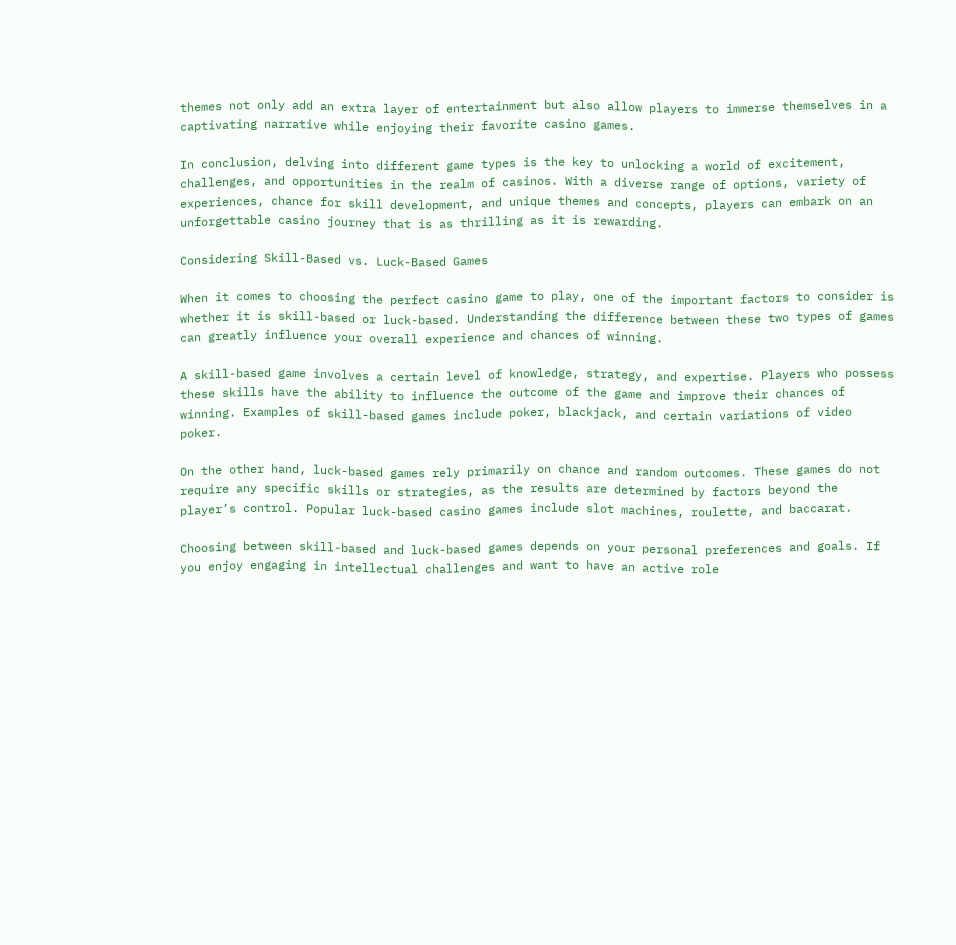themes not only add an extra layer of entertainment but also allow players to immerse themselves in a captivating narrative while enjoying their favorite casino games.

In conclusion, delving into different game types is the key to unlocking a world of excitement, challenges, and opportunities in the realm of casinos. With a diverse range of options, variety of experiences, chance for skill development, and unique themes and concepts, players can embark on an unforgettable casino journey that is as thrilling as it is rewarding.

Considering Skill-Based vs. Luck-Based Games

When it comes to choosing the perfect casino game to play, one of the important factors to consider is whether it is skill-based or luck-based. Understanding the difference between these two types of games can greatly influence your overall experience and chances of winning.

A skill-based game involves a certain level of knowledge, strategy, and expertise. Players who possess these skills have the ability to influence the outcome of the game and improve their chances of winning. Examples of skill-based games include poker, blackjack, and certain variations of video poker.

On the other hand, luck-based games rely primarily on chance and random outcomes. These games do not require any specific skills or strategies, as the results are determined by factors beyond the player’s control. Popular luck-based casino games include slot machines, roulette, and baccarat.

Choosing between skill-based and luck-based games depends on your personal preferences and goals. If you enjoy engaging in intellectual challenges and want to have an active role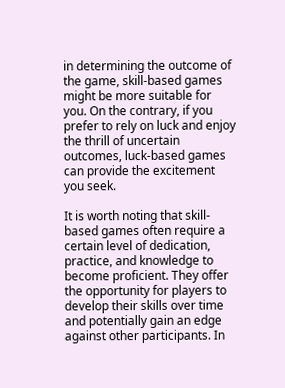in determining the outcome of the game, skill-based games might be more suitable for you. On the contrary, if you prefer to rely on luck and enjoy the thrill of uncertain outcomes, luck-based games can provide the excitement you seek.

It is worth noting that skill-based games often require a certain level of dedication, practice, and knowledge to become proficient. They offer the opportunity for players to develop their skills over time and potentially gain an edge against other participants. In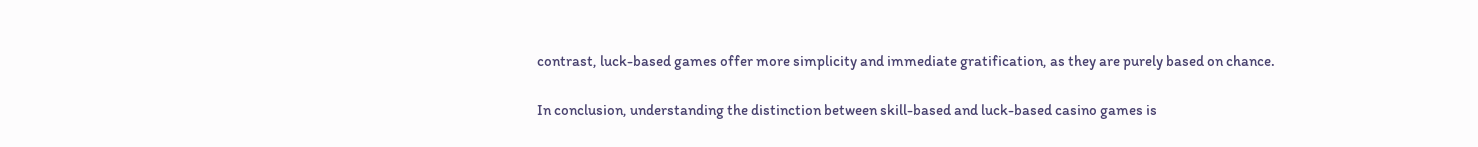contrast, luck-based games offer more simplicity and immediate gratification, as they are purely based on chance.

In conclusion, understanding the distinction between skill-based and luck-based casino games is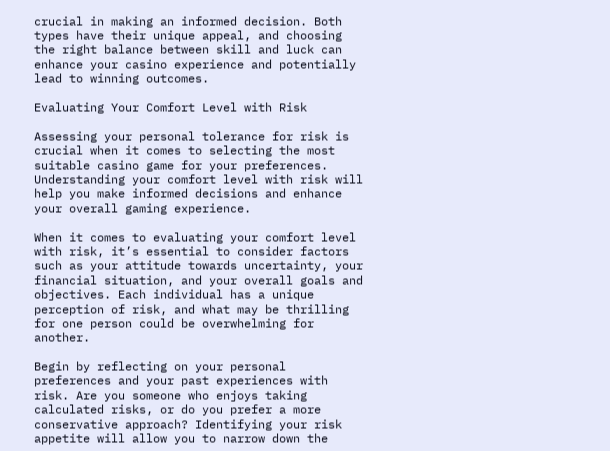crucial in making an informed decision. Both types have their unique appeal, and choosing the right balance between skill and luck can enhance your casino experience and potentially lead to winning outcomes.

Evaluating Your Comfort Level with Risk

Assessing your personal tolerance for risk is crucial when it comes to selecting the most suitable casino game for your preferences. Understanding your comfort level with risk will help you make informed decisions and enhance your overall gaming experience.

When it comes to evaluating your comfort level with risk, it’s essential to consider factors such as your attitude towards uncertainty, your financial situation, and your overall goals and objectives. Each individual has a unique perception of risk, and what may be thrilling for one person could be overwhelming for another.

Begin by reflecting on your personal preferences and your past experiences with risk. Are you someone who enjoys taking calculated risks, or do you prefer a more conservative approach? Identifying your risk appetite will allow you to narrow down the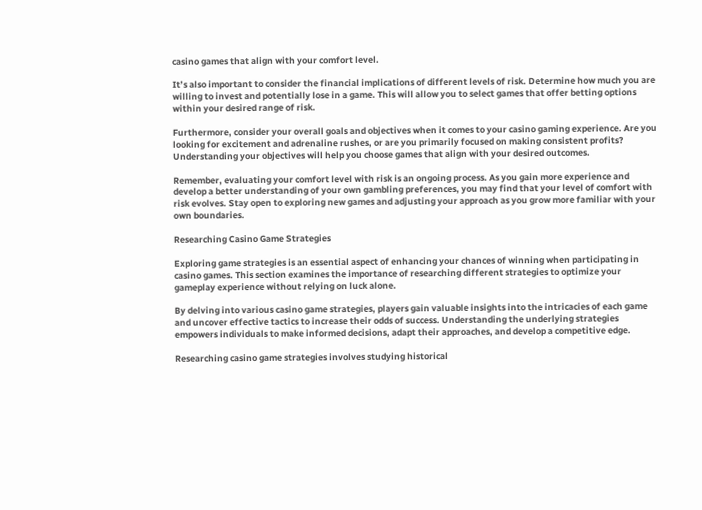casino games that align with your comfort level.

It’s also important to consider the financial implications of different levels of risk. Determine how much you are willing to invest and potentially lose in a game. This will allow you to select games that offer betting options within your desired range of risk.

Furthermore, consider your overall goals and objectives when it comes to your casino gaming experience. Are you looking for excitement and adrenaline rushes, or are you primarily focused on making consistent profits? Understanding your objectives will help you choose games that align with your desired outcomes.

Remember, evaluating your comfort level with risk is an ongoing process. As you gain more experience and develop a better understanding of your own gambling preferences, you may find that your level of comfort with risk evolves. Stay open to exploring new games and adjusting your approach as you grow more familiar with your own boundaries.

Researching Casino Game Strategies

Exploring game strategies is an essential aspect of enhancing your chances of winning when participating in casino games. This section examines the importance of researching different strategies to optimize your gameplay experience without relying on luck alone.

By delving into various casino game strategies, players gain valuable insights into the intricacies of each game and uncover effective tactics to increase their odds of success. Understanding the underlying strategies empowers individuals to make informed decisions, adapt their approaches, and develop a competitive edge.

Researching casino game strategies involves studying historical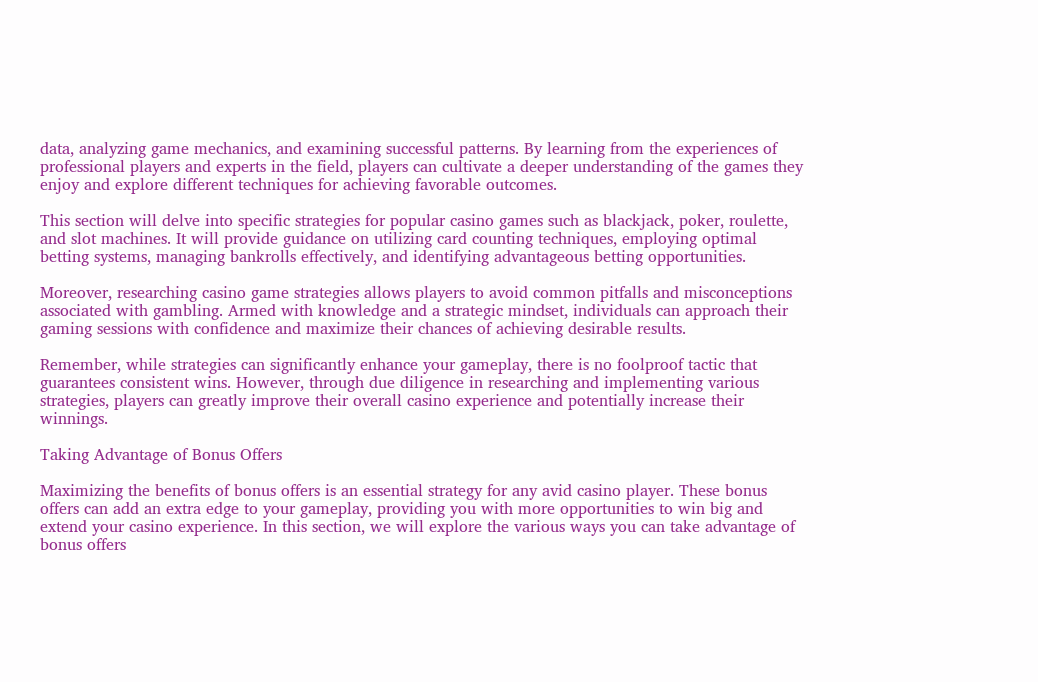data, analyzing game mechanics, and examining successful patterns. By learning from the experiences of professional players and experts in the field, players can cultivate a deeper understanding of the games they enjoy and explore different techniques for achieving favorable outcomes.

This section will delve into specific strategies for popular casino games such as blackjack, poker, roulette, and slot machines. It will provide guidance on utilizing card counting techniques, employing optimal betting systems, managing bankrolls effectively, and identifying advantageous betting opportunities.

Moreover, researching casino game strategies allows players to avoid common pitfalls and misconceptions associated with gambling. Armed with knowledge and a strategic mindset, individuals can approach their gaming sessions with confidence and maximize their chances of achieving desirable results.

Remember, while strategies can significantly enhance your gameplay, there is no foolproof tactic that guarantees consistent wins. However, through due diligence in researching and implementing various strategies, players can greatly improve their overall casino experience and potentially increase their winnings.

Taking Advantage of Bonus Offers

Maximizing the benefits of bonus offers is an essential strategy for any avid casino player. These bonus offers can add an extra edge to your gameplay, providing you with more opportunities to win big and extend your casino experience. In this section, we will explore the various ways you can take advantage of bonus offers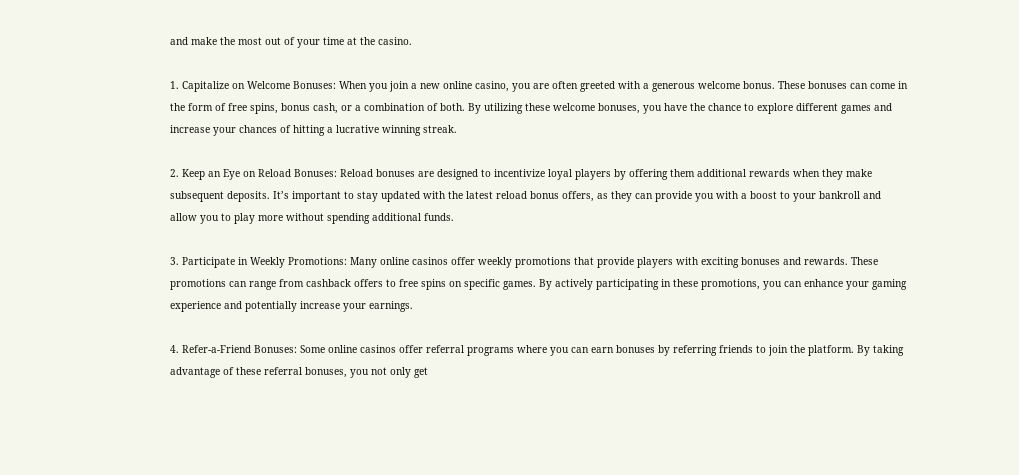and make the most out of your time at the casino.

1. Capitalize on Welcome Bonuses: When you join a new online casino, you are often greeted with a generous welcome bonus. These bonuses can come in the form of free spins, bonus cash, or a combination of both. By utilizing these welcome bonuses, you have the chance to explore different games and increase your chances of hitting a lucrative winning streak.

2. Keep an Eye on Reload Bonuses: Reload bonuses are designed to incentivize loyal players by offering them additional rewards when they make subsequent deposits. It’s important to stay updated with the latest reload bonus offers, as they can provide you with a boost to your bankroll and allow you to play more without spending additional funds.

3. Participate in Weekly Promotions: Many online casinos offer weekly promotions that provide players with exciting bonuses and rewards. These promotions can range from cashback offers to free spins on specific games. By actively participating in these promotions, you can enhance your gaming experience and potentially increase your earnings.

4. Refer-a-Friend Bonuses: Some online casinos offer referral programs where you can earn bonuses by referring friends to join the platform. By taking advantage of these referral bonuses, you not only get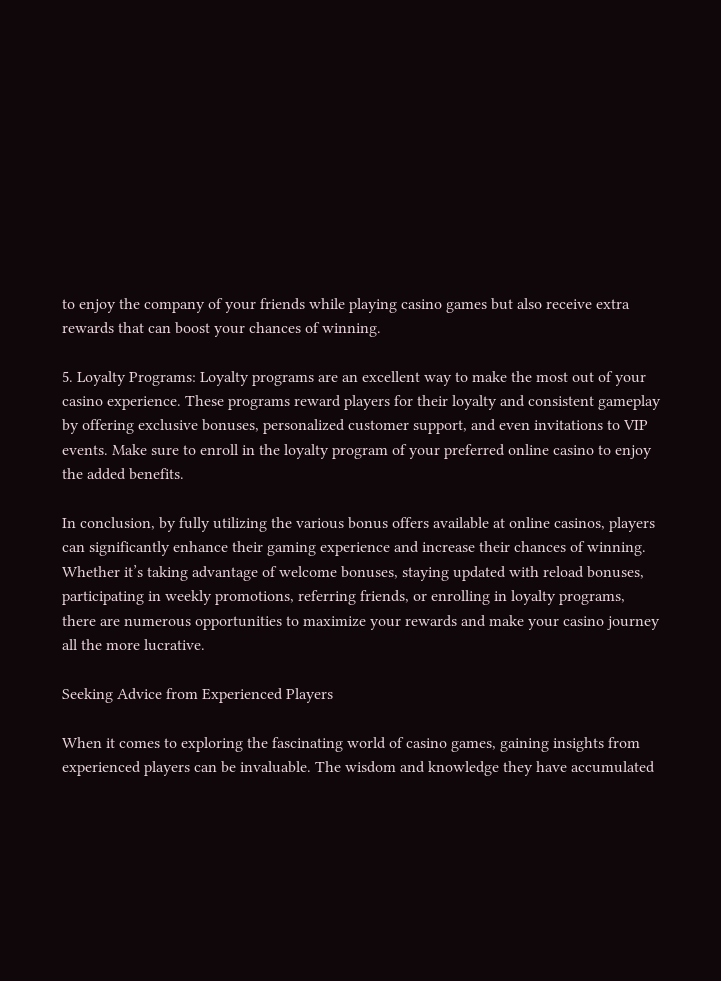to enjoy the company of your friends while playing casino games but also receive extra rewards that can boost your chances of winning.

5. Loyalty Programs: Loyalty programs are an excellent way to make the most out of your casino experience. These programs reward players for their loyalty and consistent gameplay by offering exclusive bonuses, personalized customer support, and even invitations to VIP events. Make sure to enroll in the loyalty program of your preferred online casino to enjoy the added benefits.

In conclusion, by fully utilizing the various bonus offers available at online casinos, players can significantly enhance their gaming experience and increase their chances of winning. Whether it’s taking advantage of welcome bonuses, staying updated with reload bonuses, participating in weekly promotions, referring friends, or enrolling in loyalty programs, there are numerous opportunities to maximize your rewards and make your casino journey all the more lucrative.

Seeking Advice from Experienced Players

When it comes to exploring the fascinating world of casino games, gaining insights from experienced players can be invaluable. The wisdom and knowledge they have accumulated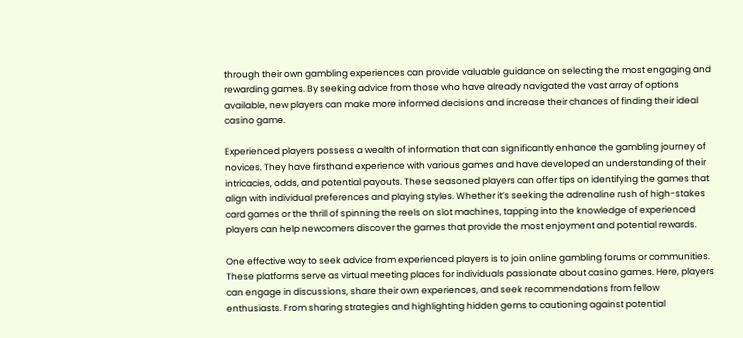through their own gambling experiences can provide valuable guidance on selecting the most engaging and rewarding games. By seeking advice from those who have already navigated the vast array of options available, new players can make more informed decisions and increase their chances of finding their ideal casino game.

Experienced players possess a wealth of information that can significantly enhance the gambling journey of novices. They have firsthand experience with various games and have developed an understanding of their intricacies, odds, and potential payouts. These seasoned players can offer tips on identifying the games that align with individual preferences and playing styles. Whether it’s seeking the adrenaline rush of high-stakes card games or the thrill of spinning the reels on slot machines, tapping into the knowledge of experienced players can help newcomers discover the games that provide the most enjoyment and potential rewards.

One effective way to seek advice from experienced players is to join online gambling forums or communities. These platforms serve as virtual meeting places for individuals passionate about casino games. Here, players can engage in discussions, share their own experiences, and seek recommendations from fellow enthusiasts. From sharing strategies and highlighting hidden gems to cautioning against potential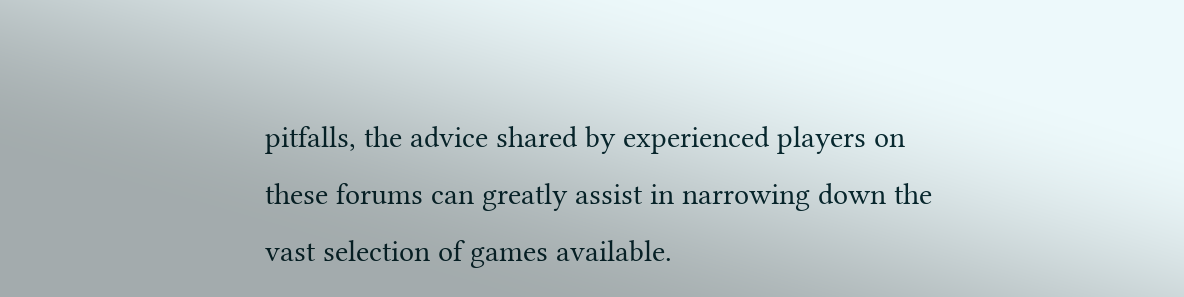pitfalls, the advice shared by experienced players on these forums can greatly assist in narrowing down the vast selection of games available.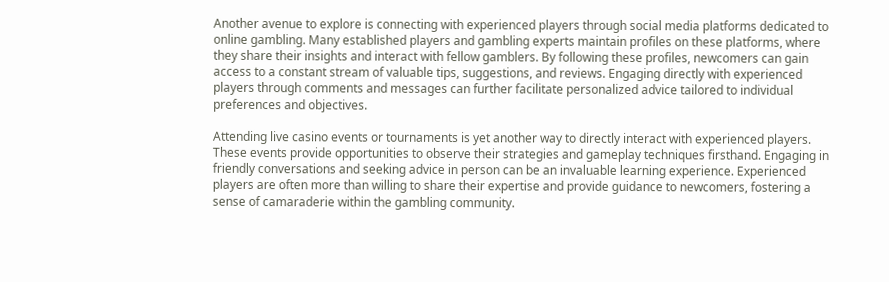Another avenue to explore is connecting with experienced players through social media platforms dedicated to online gambling. Many established players and gambling experts maintain profiles on these platforms, where they share their insights and interact with fellow gamblers. By following these profiles, newcomers can gain access to a constant stream of valuable tips, suggestions, and reviews. Engaging directly with experienced players through comments and messages can further facilitate personalized advice tailored to individual preferences and objectives.

Attending live casino events or tournaments is yet another way to directly interact with experienced players. These events provide opportunities to observe their strategies and gameplay techniques firsthand. Engaging in friendly conversations and seeking advice in person can be an invaluable learning experience. Experienced players are often more than willing to share their expertise and provide guidance to newcomers, fostering a sense of camaraderie within the gambling community.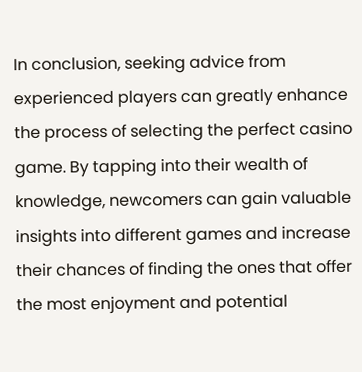In conclusion, seeking advice from experienced players can greatly enhance the process of selecting the perfect casino game. By tapping into their wealth of knowledge, newcomers can gain valuable insights into different games and increase their chances of finding the ones that offer the most enjoyment and potential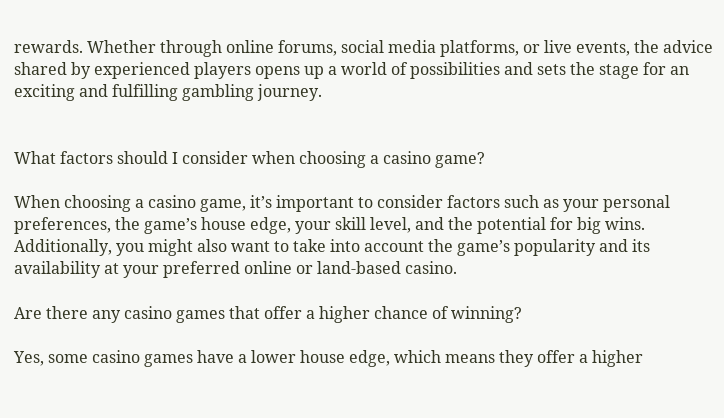rewards. Whether through online forums, social media platforms, or live events, the advice shared by experienced players opens up a world of possibilities and sets the stage for an exciting and fulfilling gambling journey.


What factors should I consider when choosing a casino game?

When choosing a casino game, it’s important to consider factors such as your personal preferences, the game’s house edge, your skill level, and the potential for big wins. Additionally, you might also want to take into account the game’s popularity and its availability at your preferred online or land-based casino.

Are there any casino games that offer a higher chance of winning?

Yes, some casino games have a lower house edge, which means they offer a higher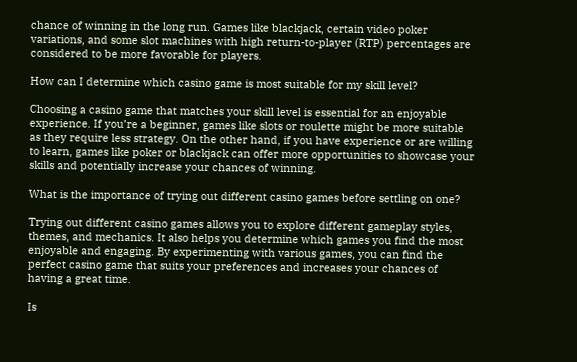chance of winning in the long run. Games like blackjack, certain video poker variations, and some slot machines with high return-to-player (RTP) percentages are considered to be more favorable for players.

How can I determine which casino game is most suitable for my skill level?

Choosing a casino game that matches your skill level is essential for an enjoyable experience. If you’re a beginner, games like slots or roulette might be more suitable as they require less strategy. On the other hand, if you have experience or are willing to learn, games like poker or blackjack can offer more opportunities to showcase your skills and potentially increase your chances of winning.

What is the importance of trying out different casino games before settling on one?

Trying out different casino games allows you to explore different gameplay styles, themes, and mechanics. It also helps you determine which games you find the most enjoyable and engaging. By experimenting with various games, you can find the perfect casino game that suits your preferences and increases your chances of having a great time.

Is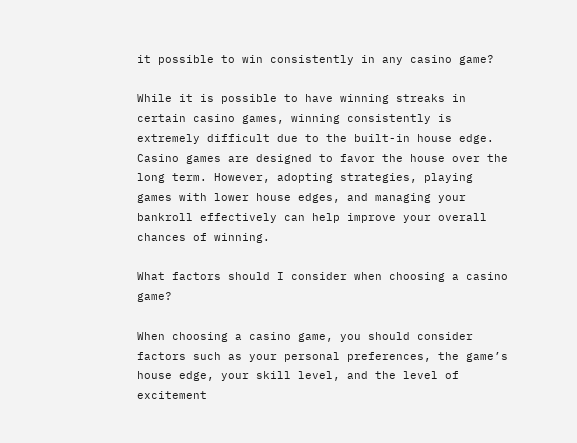it possible to win consistently in any casino game?

While it is possible to have winning streaks in certain casino games, winning consistently is extremely difficult due to the built-in house edge. Casino games are designed to favor the house over the long term. However, adopting strategies, playing games with lower house edges, and managing your bankroll effectively can help improve your overall chances of winning.

What factors should I consider when choosing a casino game?

When choosing a casino game, you should consider factors such as your personal preferences, the game’s house edge, your skill level, and the level of excitement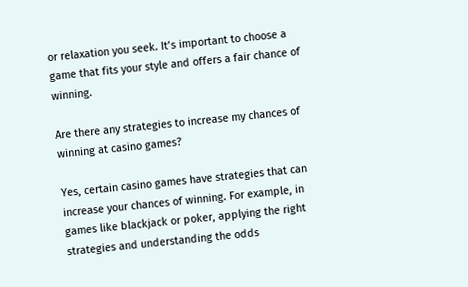or relaxation you seek. It’s important to choose a game that fits your style and offers a fair chance of winning.

Are there any strategies to increase my chances of winning at casino games?

Yes, certain casino games have strategies that can increase your chances of winning. For example, in games like blackjack or poker, applying the right strategies and understanding the odds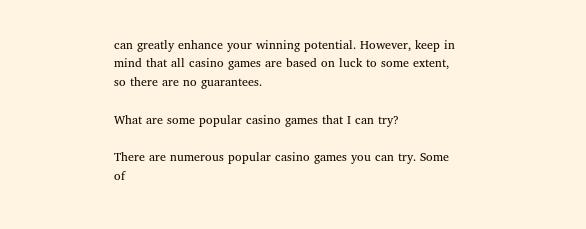can greatly enhance your winning potential. However, keep in mind that all casino games are based on luck to some extent, so there are no guarantees.

What are some popular casino games that I can try?

There are numerous popular casino games you can try. Some of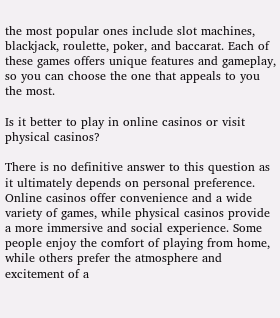the most popular ones include slot machines, blackjack, roulette, poker, and baccarat. Each of these games offers unique features and gameplay, so you can choose the one that appeals to you the most.

Is it better to play in online casinos or visit physical casinos?

There is no definitive answer to this question as it ultimately depends on personal preference. Online casinos offer convenience and a wide variety of games, while physical casinos provide a more immersive and social experience. Some people enjoy the comfort of playing from home, while others prefer the atmosphere and excitement of a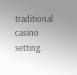traditional casino setting.